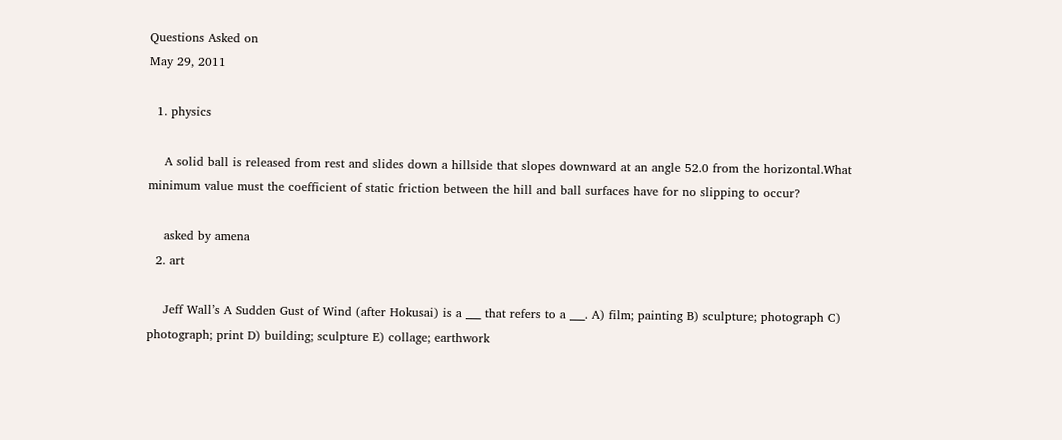Questions Asked on
May 29, 2011

  1. physics

    A solid ball is released from rest and slides down a hillside that slopes downward at an angle 52.0 from the horizontal.What minimum value must the coefficient of static friction between the hill and ball surfaces have for no slipping to occur?

    asked by amena
  2. art

    Jeff Wall’s A Sudden Gust of Wind (after Hokusai) is a ___ that refers to a ___. A) film; painting B) sculpture; photograph C) photograph; print D) building; sculpture E) collage; earthwork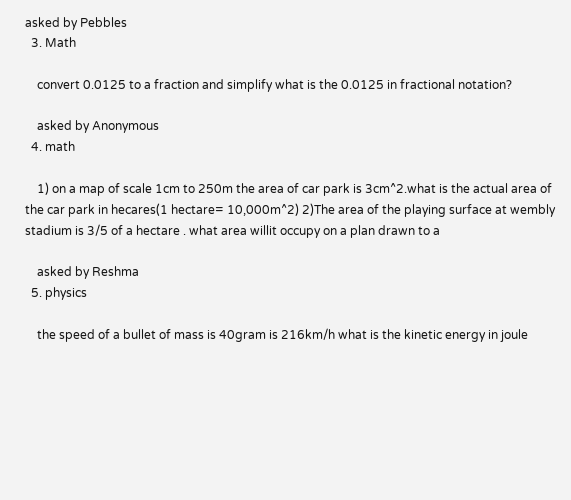asked by Pebbles
  3. Math

    convert 0.0125 to a fraction and simplify what is the 0.0125 in fractional notation?

    asked by Anonymous
  4. math

    1) on a map of scale 1cm to 250m the area of car park is 3cm^2.what is the actual area of the car park in hecares(1 hectare= 10,000m^2) 2)The area of the playing surface at wembly stadium is 3/5 of a hectare . what area willit occupy on a plan drawn to a

    asked by Reshma
  5. physics

    the speed of a bullet of mass is 40gram is 216km/h what is the kinetic energy in joule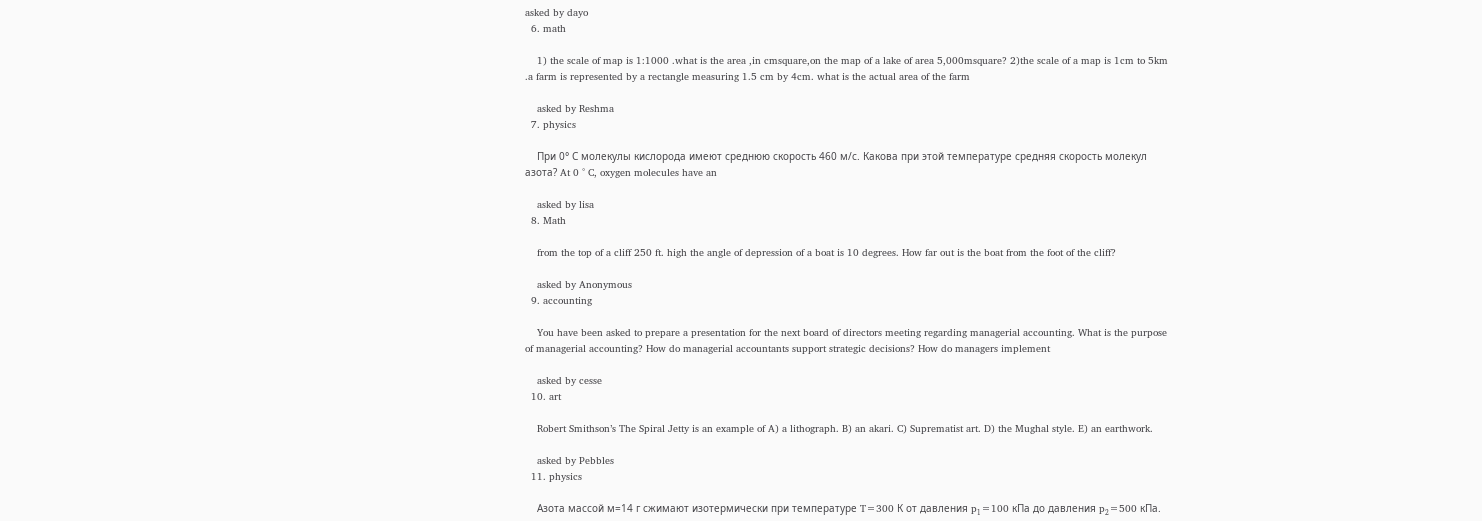asked by dayo
  6. math

    1) the scale of map is 1:1000 .what is the area ,in cmsquare,on the map of a lake of area 5,000msquare? 2)the scale of a map is 1cm to 5km .a farm is represented by a rectangle measuring 1.5 cm by 4cm. what is the actual area of the farm

    asked by Reshma
  7. physics

    При 0° С молекулы кислорода имеют среднюю скорость 460 м/с. Какова при этой температуре средняя скорость молекул азота? At 0 ° C, oxygen molecules have an

    asked by lisa
  8. Math

    from the top of a cliff 250 ft. high the angle of depression of a boat is 10 degrees. How far out is the boat from the foot of the cliff?

    asked by Anonymous
  9. accounting

    You have been asked to prepare a presentation for the next board of directors meeting regarding managerial accounting. What is the purpose of managerial accounting? How do managerial accountants support strategic decisions? How do managers implement

    asked by cesse
  10. art

    Robert Smithson’s The Spiral Jetty is an example of A) a lithograph. B) an akari. C) Suprematist art. D) the Mughal style. E) an earthwork.

    asked by Pebbles
  11. physics

    Азота массой м=14 г сжимают изотермически при температуре T=300 К от давления p₁=100 кПа до давления p₂=500 кПа.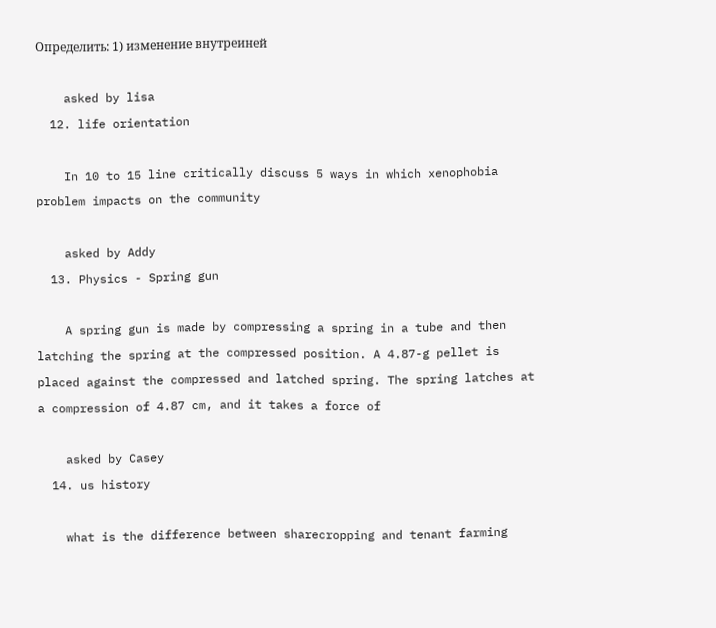Определить: 1) изменение внутреиней

    asked by lisa
  12. life orientation

    In 10 to 15 line critically discuss 5 ways in which xenophobia problem impacts on the community

    asked by Addy
  13. Physics - Spring gun

    A spring gun is made by compressing a spring in a tube and then latching the spring at the compressed position. A 4.87-g pellet is placed against the compressed and latched spring. The spring latches at a compression of 4.87 cm, and it takes a force of

    asked by Casey
  14. us history

    what is the difference between sharecropping and tenant farming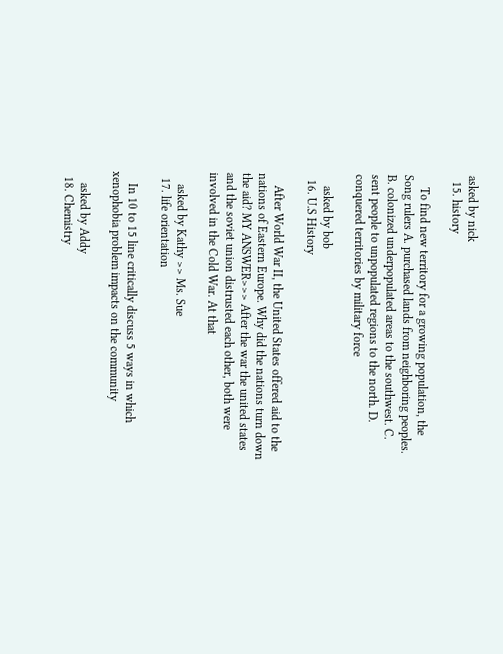asked by nick
  15. history

    To find new territory for a growing population, the Song rulers A. purchased lands from neighboring peoples. B. colonized underpopulated areas to the southwest. C. sent people to unpopulated regions to the north. D. conquered territories by military force

    asked by bob
  16. U.S History

    After World War II, the United States offered aid to the nations of Eastern Europe. Why did the nations turn down the aid? MY ANSWER>>> After the war the united states and the soviet union distrusted each other, both were involved in the Cold War. At that

    asked by Kathy >> Ms. Sue
  17. life orientation

    In 10 to 15 line critically discuss 5 ways in which xenophobia problem impacts on the community

    asked by Addy
  18. Chemistry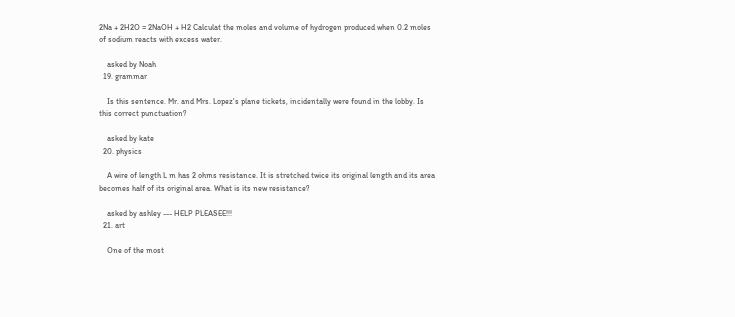2Na + 2H2O = 2NaOH + H2 Calculat the moles and volume of hydrogen produced when 0.2 moles of sodium reacts with excess water.

    asked by Noah
  19. grammar

    Is this sentence. Mr. and Mrs. Lopez's plane tickets, incidentally were found in the lobby. Is this correct punctuation?

    asked by kate
  20. physics

    A wire of length L m has 2 ohms resistance. It is stretched twice its original length and its area becomes half of its original area. What is its new resistance?

    asked by ashley --- HELP PLEASEE!!!
  21. art

    One of the most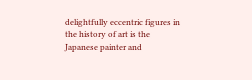delightfully eccentric figures in the history of art is the Japanese painter and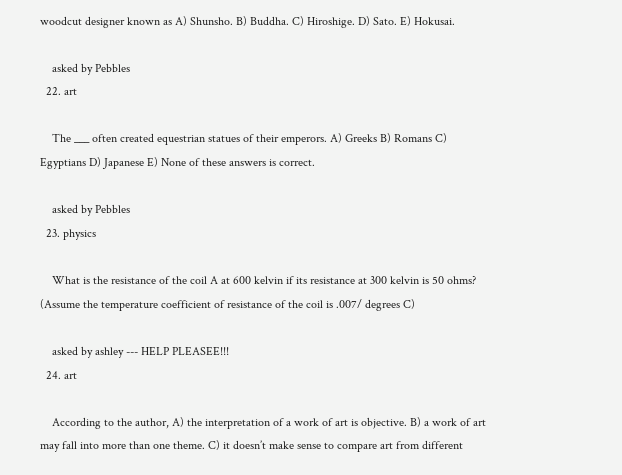woodcut designer known as A) Shunsho. B) Buddha. C) Hiroshige. D) Sato. E) Hokusai.

    asked by Pebbles
  22. art

    The ___ often created equestrian statues of their emperors. A) Greeks B) Romans C) Egyptians D) Japanese E) None of these answers is correct.

    asked by Pebbles
  23. physics

    What is the resistance of the coil A at 600 kelvin if its resistance at 300 kelvin is 50 ohms? (Assume the temperature coefficient of resistance of the coil is .007/ degrees C)

    asked by ashley --- HELP PLEASEE!!!
  24. art

    According to the author, A) the interpretation of a work of art is objective. B) a work of art may fall into more than one theme. C) it doesn’t make sense to compare art from different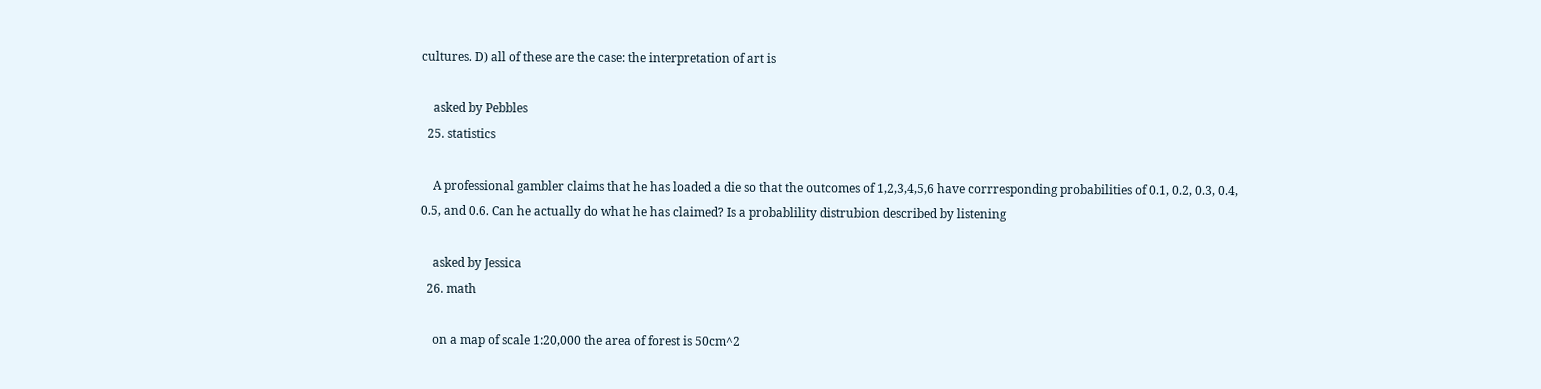cultures. D) all of these are the case: the interpretation of art is

    asked by Pebbles
  25. statistics

    A professional gambler claims that he has loaded a die so that the outcomes of 1,2,3,4,5,6 have corrresponding probabilities of 0.1, 0.2, 0.3, 0.4, 0.5, and 0.6. Can he actually do what he has claimed? Is a probablility distrubion described by listening

    asked by Jessica
  26. math

    on a map of scale 1:20,000 the area of forest is 50cm^2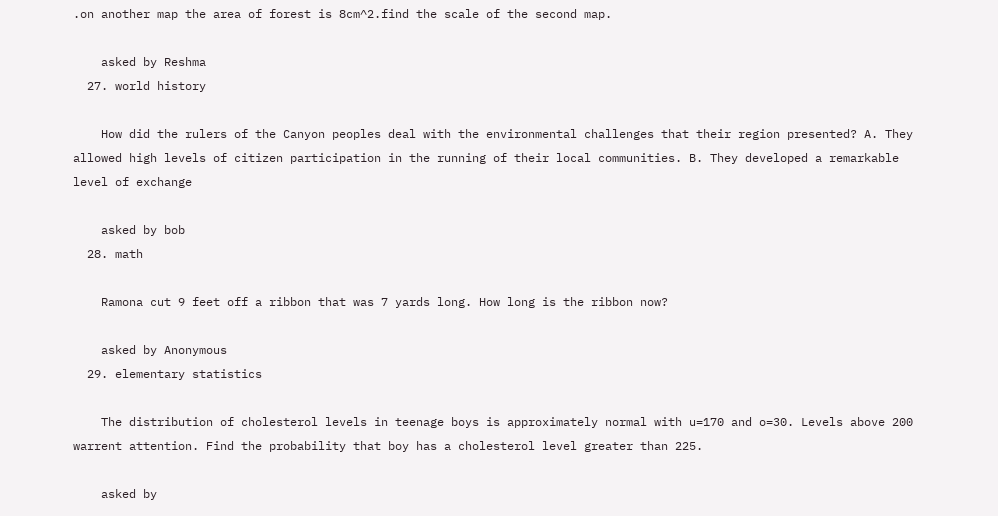.on another map the area of forest is 8cm^2.find the scale of the second map.

    asked by Reshma
  27. world history

    How did the rulers of the Canyon peoples deal with the environmental challenges that their region presented? A. They allowed high levels of citizen participation in the running of their local communities. B. They developed a remarkable level of exchange

    asked by bob
  28. math

    Ramona cut 9 feet off a ribbon that was 7 yards long. How long is the ribbon now?

    asked by Anonymous
  29. elementary statistics

    The distribution of cholesterol levels in teenage boys is approximately normal with u=170 and o=30. Levels above 200 warrent attention. Find the probability that boy has a cholesterol level greater than 225.

    asked by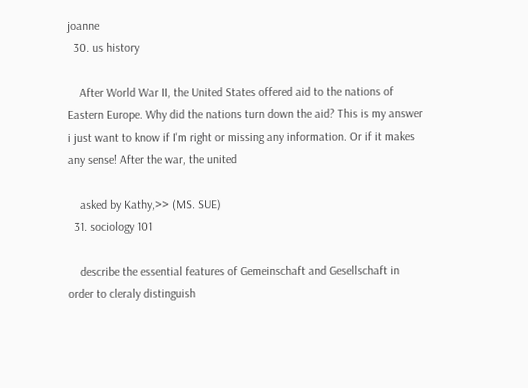joanne
  30. us history

    After World War II, the United States offered aid to the nations of Eastern Europe. Why did the nations turn down the aid? This is my answer i just want to know if I'm right or missing any information. Or if it makes any sense! After the war, the united

    asked by Kathy,>> (MS. SUE)
  31. sociology 101

    describe the essential features of Gemeinschaft and Gesellschaft in order to cleraly distinguish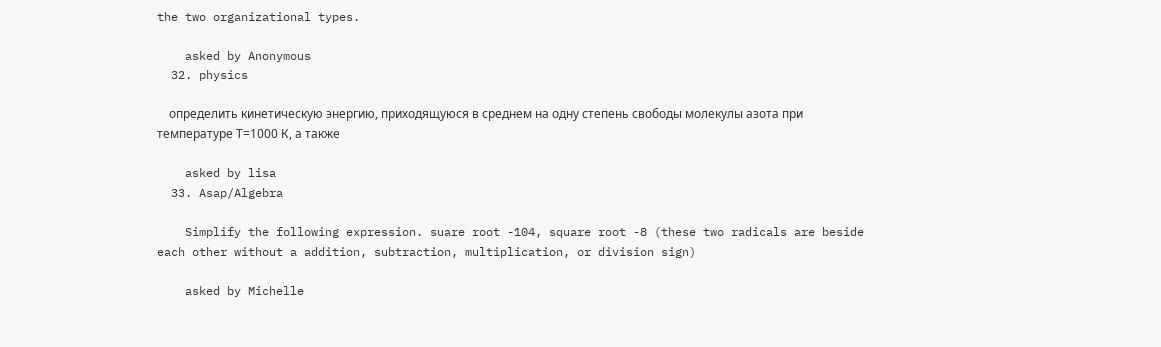the two organizational types.

    asked by Anonymous
  32. physics

    определить кинетическую энергию, приходящуюся в среднем на одну степень свободы молекулы азота при температуре Т=1000 К, а также

    asked by lisa
  33. Asap/Algebra

    Simplify the following expression. suare root -104, square root -8 (these two radicals are beside each other without a addition, subtraction, multiplication, or division sign)

    asked by Michelle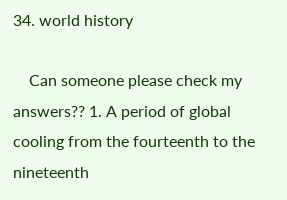34. world history

    Can someone please check my answers?? 1. A period of global cooling from the fourteenth to the nineteenth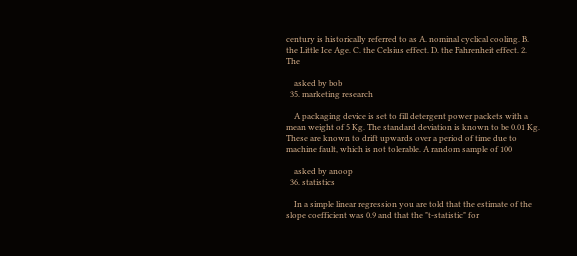century is historically referred to as A. nominal cyclical cooling. B. the Little Ice Age. C. the Celsius effect. D. the Fahrenheit effect. 2. The

    asked by bob
  35. marketing research

    A packaging device is set to fill detergent power packets with a mean weight of 5 Kg. The standard deviation is known to be 0.01 Kg. These are known to drift upwards over a period of time due to machine fault, which is not tolerable. A random sample of 100

    asked by anoop
  36. statistics

    In a simple linear regression you are told that the estimate of the slope coefficient was 0.9 and that the "t-statistic" for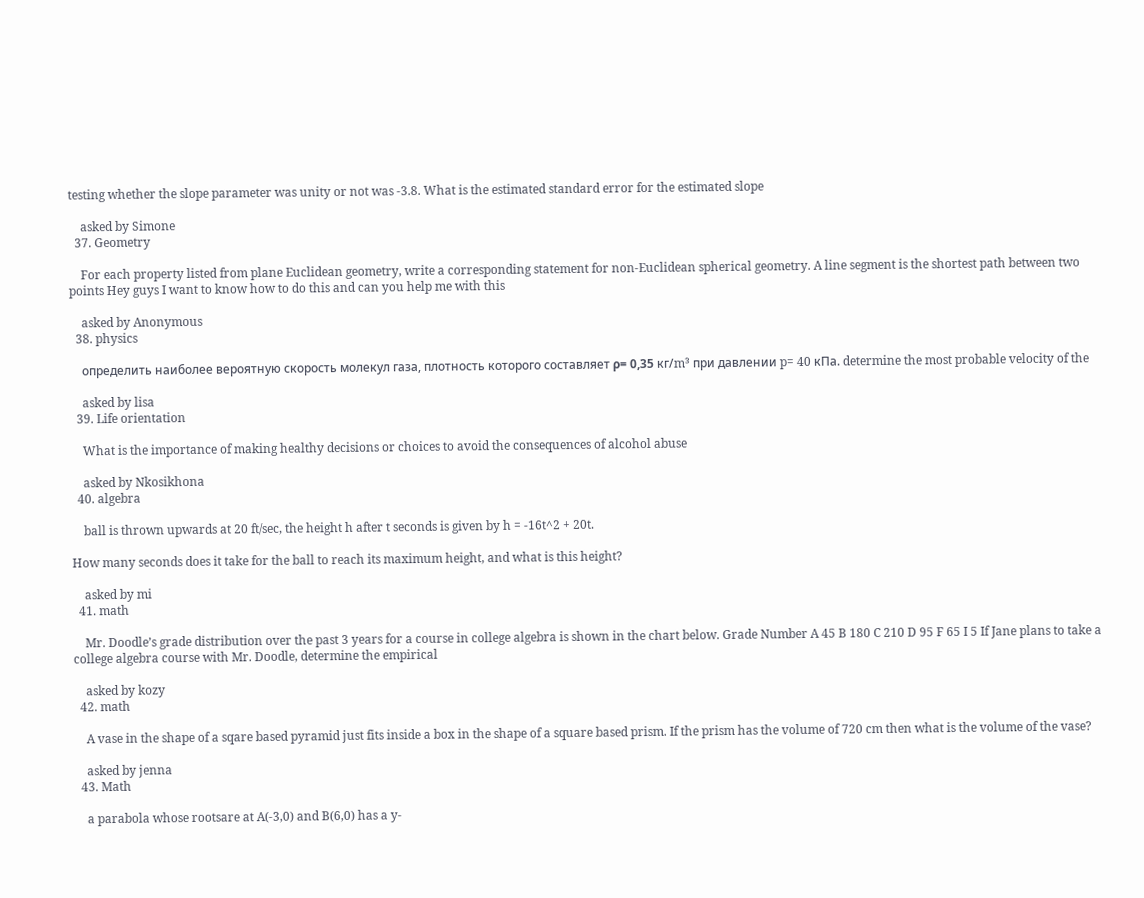testing whether the slope parameter was unity or not was -3.8. What is the estimated standard error for the estimated slope

    asked by Simone
  37. Geometry

    For each property listed from plane Euclidean geometry, write a corresponding statement for non-Euclidean spherical geometry. A line segment is the shortest path between two points Hey guys I want to know how to do this and can you help me with this

    asked by Anonymous
  38. physics

    определить наиболее вероятную скорость молекул газа, плотность которого составляет ρ= 0,35 кг/m³ при давлении p= 40 кПа. determine the most probable velocity of the

    asked by lisa
  39. Life orientation

    What is the importance of making healthy decisions or choices to avoid the consequences of alcohol abuse

    asked by Nkosikhona
  40. algebra

    ball is thrown upwards at 20 ft/sec, the height h after t seconds is given by h = -16t^2 + 20t.

How many seconds does it take for the ball to reach its maximum height, and what is this height?

    asked by mi
  41. math

    Mr. Doodle’s grade distribution over the past 3 years for a course in college algebra is shown in the chart below. Grade Number A 45 B 180 C 210 D 95 F 65 I 5 If Jane plans to take a college algebra course with Mr. Doodle, determine the empirical

    asked by kozy
  42. math

    A vase in the shape of a sqare based pyramid just fits inside a box in the shape of a square based prism. If the prism has the volume of 720 cm then what is the volume of the vase?

    asked by jenna
  43. Math

    a parabola whose rootsare at A(-3,0) and B(6,0) has a y-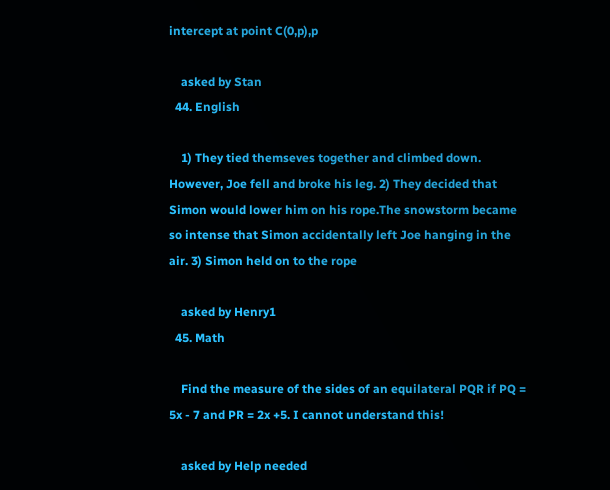intercept at point C(0,p),p

    asked by Stan
  44. English

    1) They tied themseves together and climbed down. However, Joe fell and broke his leg. 2) They decided that Simon would lower him on his rope.The snowstorm became so intense that Simon accidentally left Joe hanging in the air. 3) Simon held on to the rope

    asked by Henry1
  45. Math

    Find the measure of the sides of an equilateral PQR if PQ = 5x - 7 and PR = 2x +5. I cannot understand this!

    asked by Help needed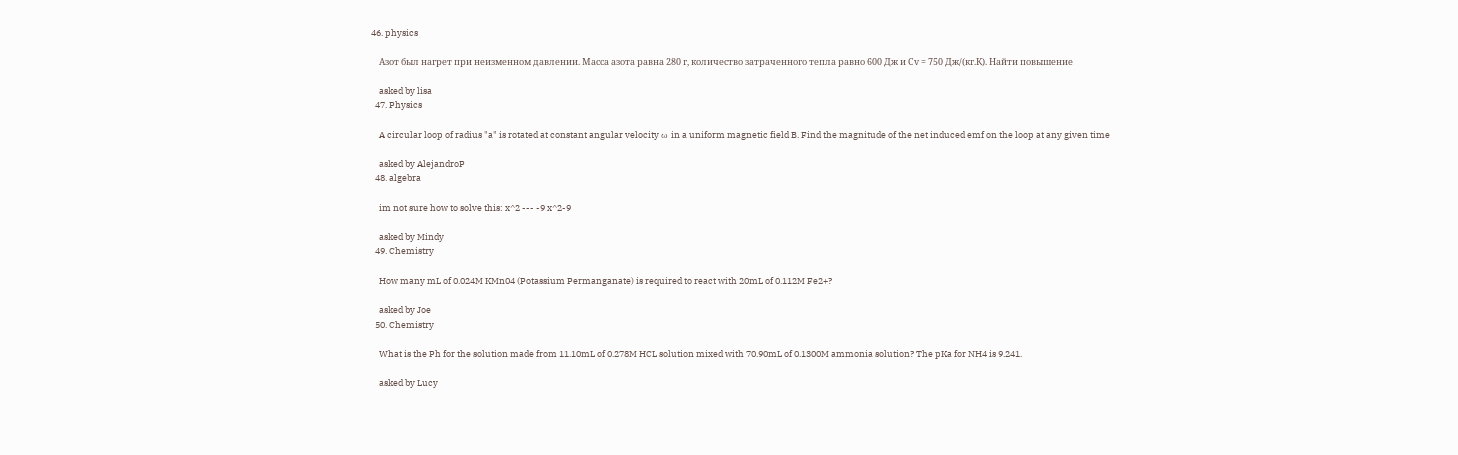46. physics

    Азот был нагрет при неизменном давлении. Масса азота равна 280 г, количество затраченного тепла равно 600 Дж и Сv = 750 Дж/(кг.К). Найти повышение

    asked by lisa
  47. Physics

    A circular loop of radius "a" is rotated at constant angular velocity ω in a uniform magnetic field B. Find the magnitude of the net induced emf on the loop at any given time

    asked by AlejandroP
  48. algebra

    im not sure how to solve this: x^2 --- -9 x^2-9

    asked by Mindy
  49. Chemistry

    How many mL of 0.024M KMn04 (Potassium Permanganate) is required to react with 20mL of 0.112M Fe2+?

    asked by Joe
  50. Chemistry

    What is the Ph for the solution made from 11.10mL of 0.278M HCL solution mixed with 70.90mL of 0.1300M ammonia solution? The pKa for NH4 is 9.241.

    asked by Lucy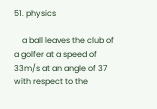51. physics

    a ball leaves the club of a golfer at a speed of 33m/s at an angle of 37 with respect to the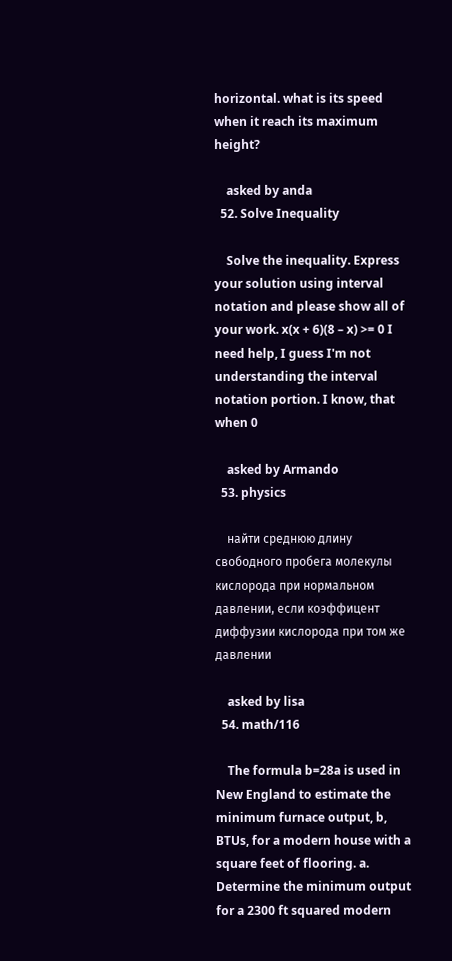horizontal. what is its speed when it reach its maximum height?

    asked by anda
  52. Solve Inequality

    Solve the inequality. Express your solution using interval notation and please show all of your work. x(x + 6)(8 – x) >= 0 I need help, I guess I'm not understanding the interval notation portion. I know, that when 0

    asked by Armando
  53. physics

    найти среднюю длину свободного пробега молекулы кислорода при нормальном давлении, если коэффицент диффузии кислорода при том же давлении

    asked by lisa
  54. math/116

    The formula b=28a is used in New England to estimate the minimum furnace output, b, BTUs, for a modern house with a square feet of flooring. a. Determine the minimum output for a 2300 ft squared modern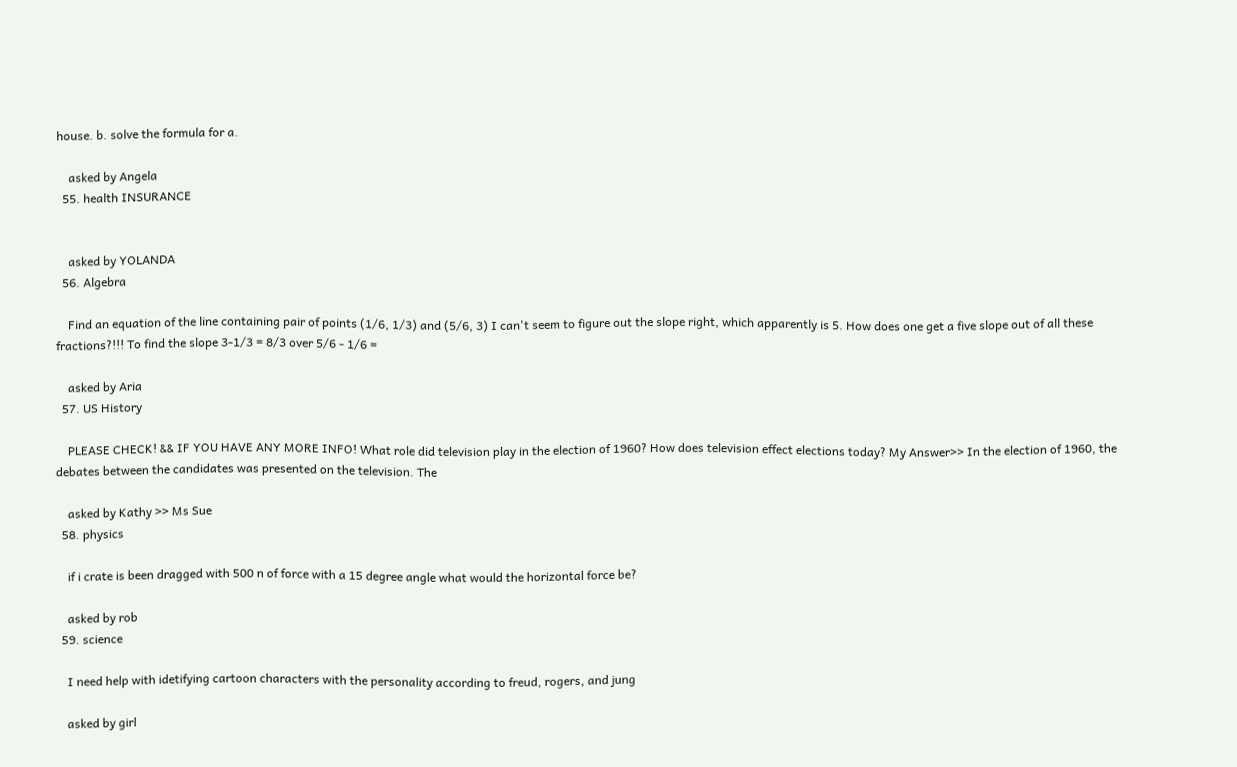house. b. solve the formula for a.

    asked by Angela
  55. health INSURANCE


    asked by YOLANDA
  56. Algebra

    Find an equation of the line containing pair of points (1/6, 1/3) and (5/6, 3) I can't seem to figure out the slope right, which apparently is 5. How does one get a five slope out of all these fractions?!!! To find the slope 3-1/3 = 8/3 over 5/6 - 1/6 =

    asked by Aria
  57. US History

    PLEASE CHECK! && IF YOU HAVE ANY MORE INFO! What role did television play in the election of 1960? How does television effect elections today? My Answer>> In the election of 1960, the debates between the candidates was presented on the television. The

    asked by Kathy >> Ms Sue
  58. physics

    if i crate is been dragged with 500 n of force with a 15 degree angle what would the horizontal force be?

    asked by rob
  59. science

    I need help with idetifying cartoon characters with the personality according to freud, rogers, and jung

    asked by girl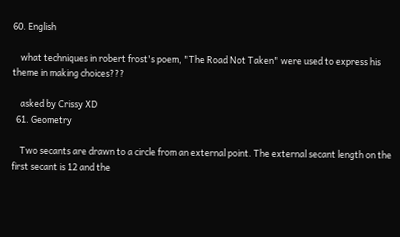60. English

    what techniques in robert frost's poem, "The Road Not Taken" were used to express his theme in making choices???

    asked by Crissy XD
  61. Geometry

    Two secants are drawn to a circle from an external point. The external secant length on the first secant is 12 and the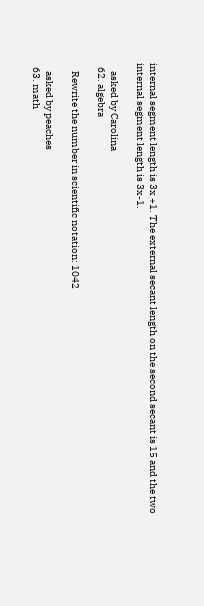internal segment length is 3x +1. The external secant length on the second secant is 15 and the two internal segment length is 3x-1.

    asked by Carolina
  62. algebra

    Rewrite the number in scientific notation: 1042

    asked by peaches
  63. math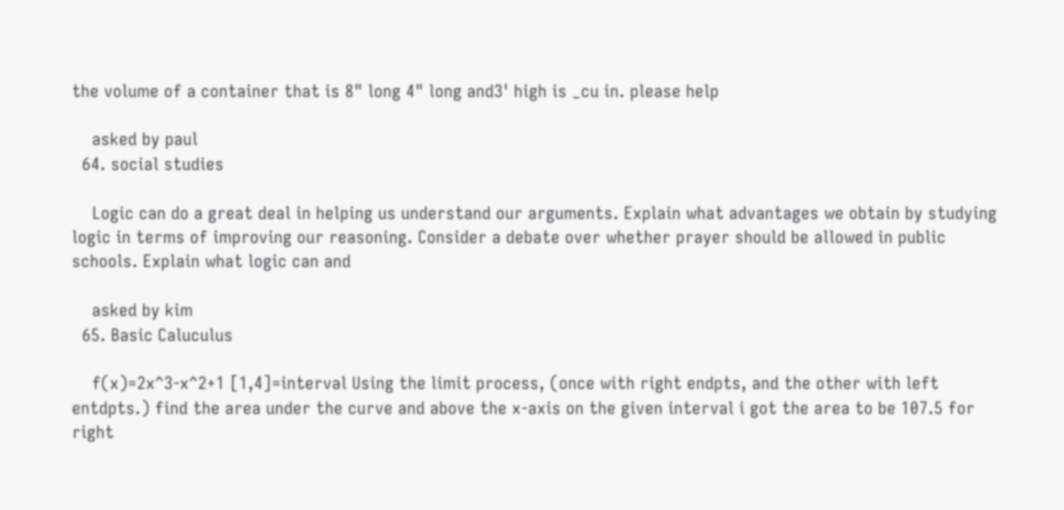the volume of a container that is 8" long 4" long and3' high is _cu in. please help

    asked by paul
  64. social studies

    Logic can do a great deal in helping us understand our arguments. Explain what advantages we obtain by studying logic in terms of improving our reasoning. Consider a debate over whether prayer should be allowed in public schools. Explain what logic can and

    asked by kim
  65. Basic Caluculus

    f(x)=2x^3-x^2+1 [1,4]=interval Using the limit process, (once with right endpts, and the other with left entdpts.) find the area under the curve and above the x-axis on the given interval i got the area to be 107.5 for right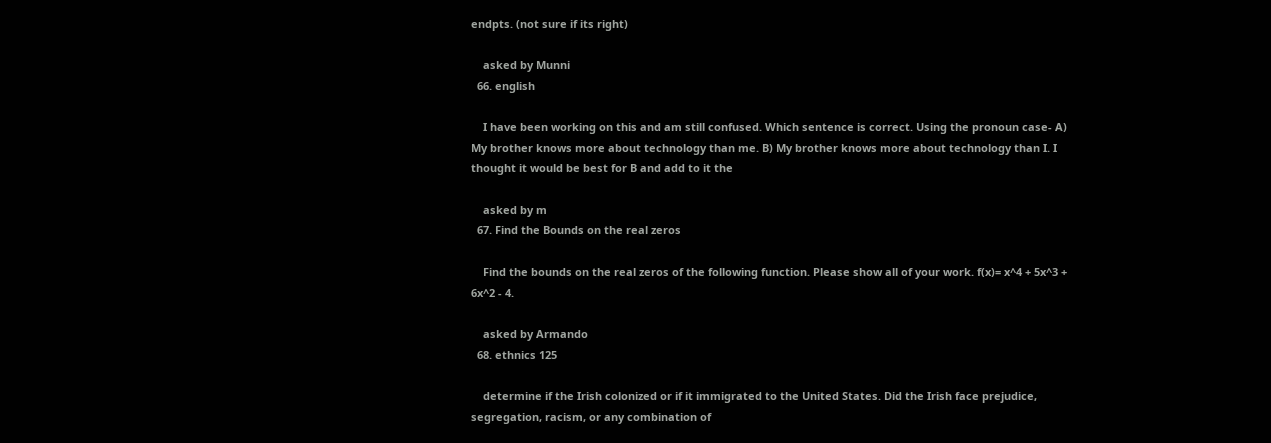endpts. (not sure if its right)

    asked by Munni
  66. english

    I have been working on this and am still confused. Which sentence is correct. Using the pronoun case- A) My brother knows more about technology than me. B) My brother knows more about technology than I. I thought it would be best for B and add to it the

    asked by m
  67. Find the Bounds on the real zeros

    Find the bounds on the real zeros of the following function. Please show all of your work. f(x)= x^4 + 5x^3 + 6x^2 - 4.

    asked by Armando
  68. ethnics 125

    determine if the Irish colonized or if it immigrated to the United States. Did the Irish face prejudice, segregation, racism, or any combination of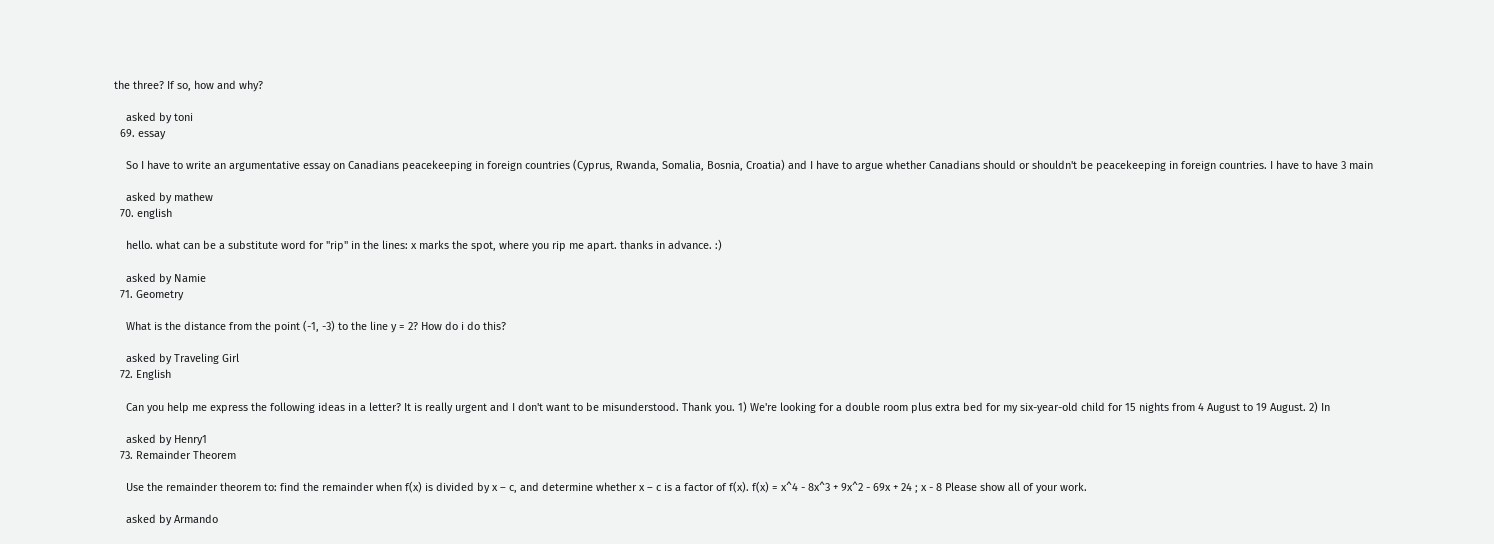the three? If so, how and why?

    asked by toni
  69. essay

    So I have to write an argumentative essay on Canadians peacekeeping in foreign countries (Cyprus, Rwanda, Somalia, Bosnia, Croatia) and I have to argue whether Canadians should or shouldn't be peacekeeping in foreign countries. I have to have 3 main

    asked by mathew
  70. english

    hello. what can be a substitute word for "rip" in the lines: x marks the spot, where you rip me apart. thanks in advance. :)

    asked by Namie
  71. Geometry

    What is the distance from the point (-1, -3) to the line y = 2? How do i do this?

    asked by Traveling Girl
  72. English

    Can you help me express the following ideas in a letter? It is really urgent and I don't want to be misunderstood. Thank you. 1) We're looking for a double room plus extra bed for my six-year-old child for 15 nights from 4 August to 19 August. 2) In

    asked by Henry1
  73. Remainder Theorem

    Use the remainder theorem to: find the remainder when f(x) is divided by x – c, and determine whether x – c is a factor of f(x). f(x) = x^4 - 8x^3 + 9x^2 - 69x + 24 ; x - 8 Please show all of your work.

    asked by Armando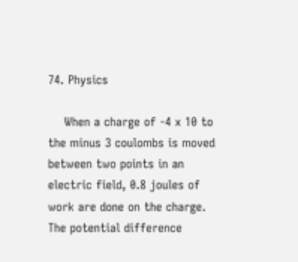74. Physics

    When a charge of -4 x 10 to the minus 3 coulombs is moved between two points in an electric field, 0.8 joules of work are done on the charge. The potential difference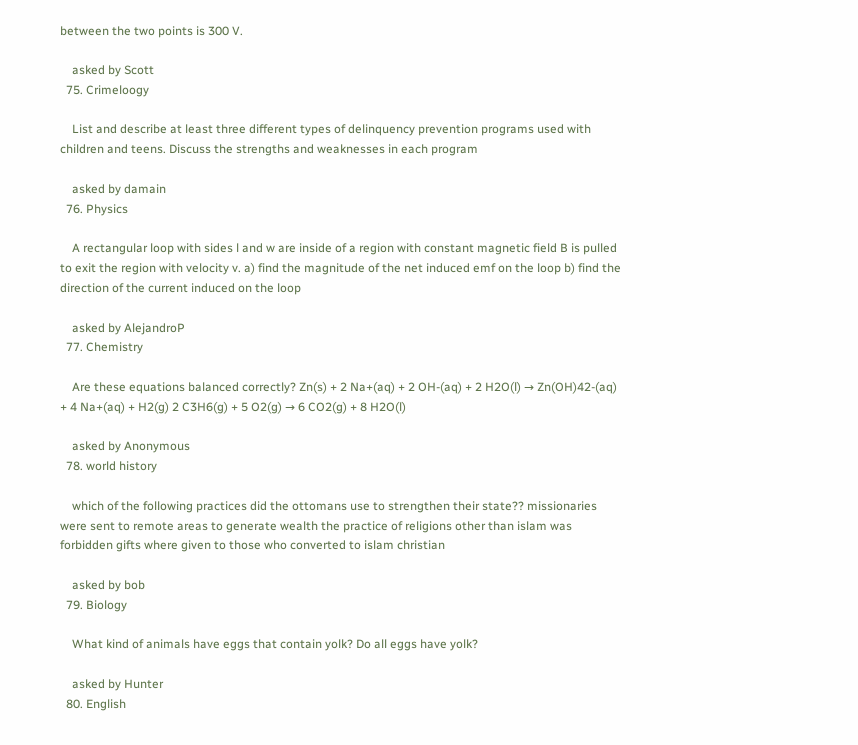between the two points is 300 V.

    asked by Scott
  75. Crimeloogy

    List and describe at least three different types of delinquency prevention programs used with children and teens. Discuss the strengths and weaknesses in each program

    asked by damain
  76. Physics

    A rectangular loop with sides l and w are inside of a region with constant magnetic field B is pulled to exit the region with velocity v. a) find the magnitude of the net induced emf on the loop b) find the direction of the current induced on the loop

    asked by AlejandroP
  77. Chemistry

    Are these equations balanced correctly? Zn(s) + 2 Na+(aq) + 2 OH-(aq) + 2 H2O(l) → Zn(OH)42-(aq) + 4 Na+(aq) + H2(g) 2 C3H6(g) + 5 O2(g) → 6 CO2(g) + 8 H2O(l)

    asked by Anonymous
  78. world history

    which of the following practices did the ottomans use to strengthen their state?? missionaries were sent to remote areas to generate wealth the practice of religions other than islam was forbidden gifts where given to those who converted to islam christian

    asked by bob
  79. Biology

    What kind of animals have eggs that contain yolk? Do all eggs have yolk?

    asked by Hunter
  80. English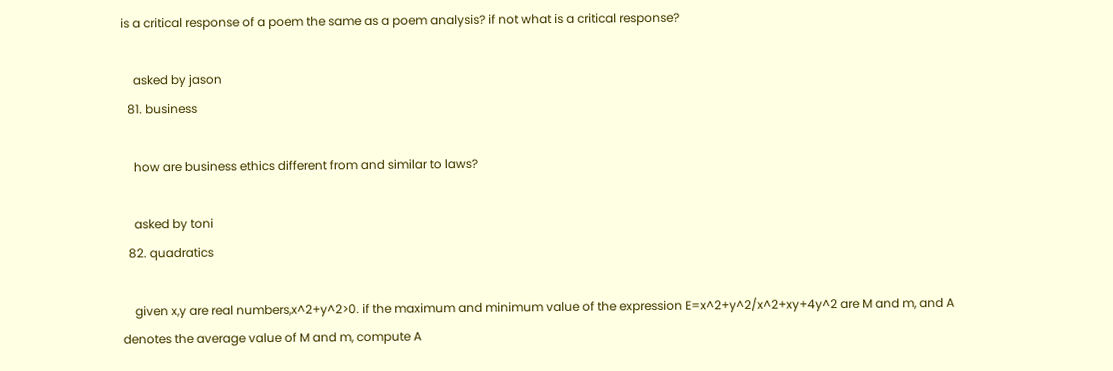is a critical response of a poem the same as a poem analysis? if not what is a critical response?

    asked by jason
  81. business

    how are business ethics different from and similar to laws?

    asked by toni
  82. quadratics

    given x,y are real numbers,x^2+y^2>0. if the maximum and minimum value of the expression E=x^2+y^2/x^2+xy+4y^2 are M and m, and A denotes the average value of M and m, compute A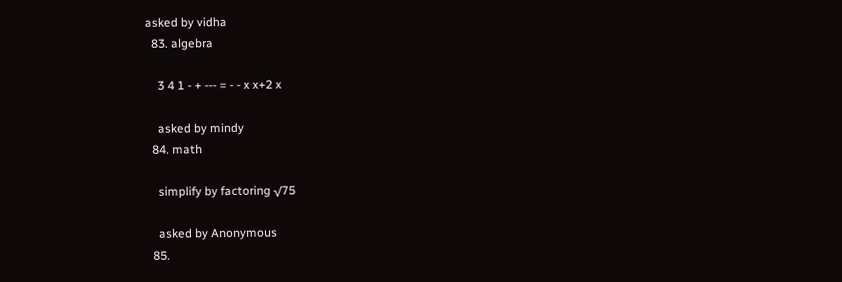asked by vidha
  83. algebra

    3 4 1 - + --- = - - x x+2 x

    asked by mindy
  84. math

    simplify by factoring √75

    asked by Anonymous
  85.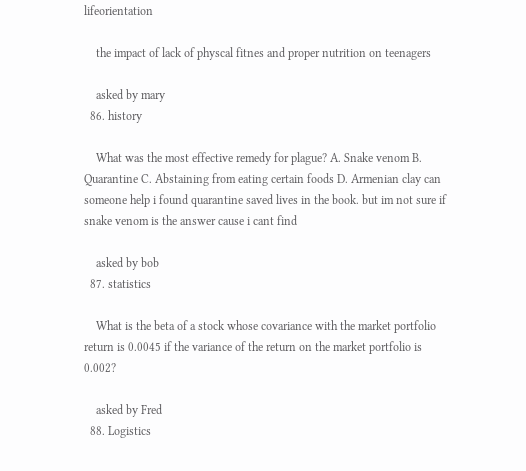lifeorientation

    the impact of lack of physcal fitnes and proper nutrition on teenagers

    asked by mary
  86. history

    What was the most effective remedy for plague? A. Snake venom B. Quarantine C. Abstaining from eating certain foods D. Armenian clay can someone help i found quarantine saved lives in the book. but im not sure if snake venom is the answer cause i cant find

    asked by bob
  87. statistics

    What is the beta of a stock whose covariance with the market portfolio return is 0.0045 if the variance of the return on the market portfolio is 0.002?

    asked by Fred
  88. Logistics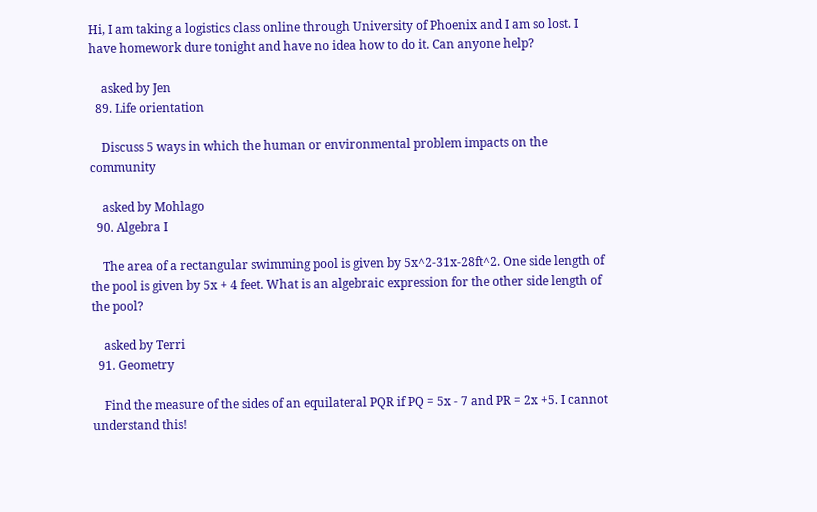Hi, I am taking a logistics class online through University of Phoenix and I am so lost. I have homework dure tonight and have no idea how to do it. Can anyone help?

    asked by Jen
  89. Life orientation

    Discuss 5 ways in which the human or environmental problem impacts on the community

    asked by Mohlago
  90. Algebra I

    The area of a rectangular swimming pool is given by 5x^2-31x-28ft^2. One side length of the pool is given by 5x + 4 feet. What is an algebraic expression for the other side length of the pool?

    asked by Terri
  91. Geometry

    Find the measure of the sides of an equilateral PQR if PQ = 5x - 7 and PR = 2x +5. I cannot understand this!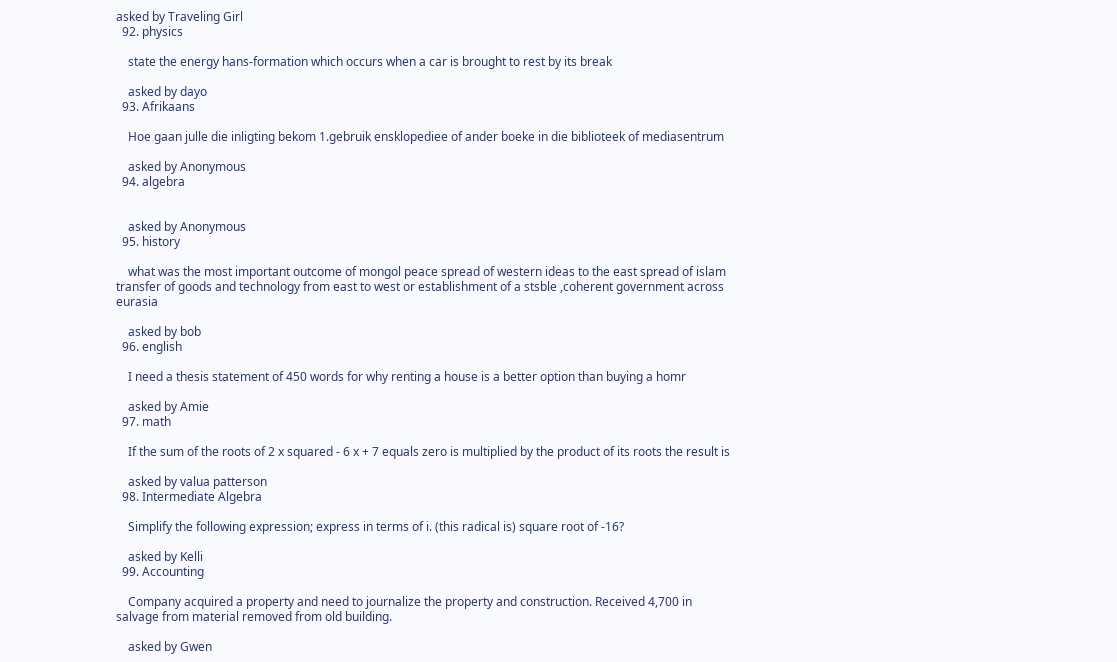asked by Traveling Girl
  92. physics

    state the energy hans-formation which occurs when a car is brought to rest by its break

    asked by dayo
  93. Afrikaans

    Hoe gaan julle die inligting bekom 1.gebruik ensklopediee of ander boeke in die biblioteek of mediasentrum

    asked by Anonymous
  94. algebra


    asked by Anonymous
  95. history

    what was the most important outcome of mongol peace spread of western ideas to the east spread of islam transfer of goods and technology from east to west or establishment of a stsble ,coherent government across eurasia

    asked by bob
  96. english

    I need a thesis statement of 450 words for why renting a house is a better option than buying a homr

    asked by Amie
  97. math

    If the sum of the roots of 2 x squared - 6 x + 7 equals zero is multiplied by the product of its roots the result is

    asked by valua patterson
  98. Intermediate Algebra

    Simplify the following expression; express in terms of i. (this radical is) square root of -16?

    asked by Kelli
  99. Accounting

    Company acquired a property and need to journalize the property and construction. Received 4,700 in salvage from material removed from old building.

    asked by Gwen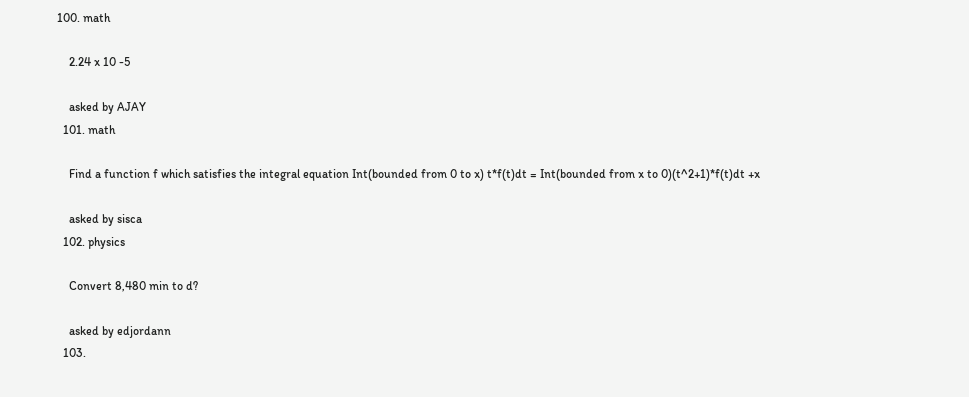100. math

    2.24 x 10 -5

    asked by AJAY
  101. math

    Find a function f which satisfies the integral equation Int(bounded from 0 to x) t*f(t)dt = Int(bounded from x to 0)(t^2+1)*f(t)dt +x

    asked by sisca
  102. physics

    Convert 8,480 min to d?

    asked by edjordann
  103.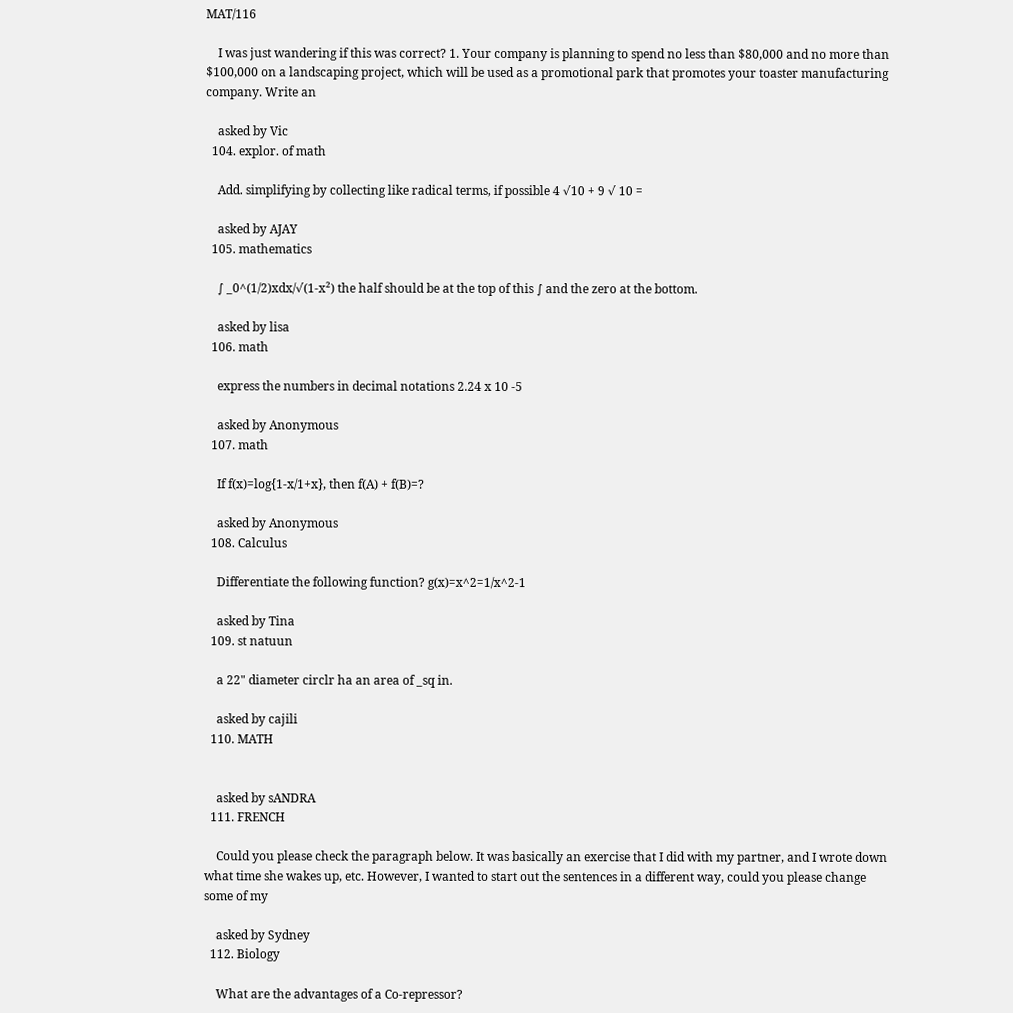MAT/116

    I was just wandering if this was correct? 1. Your company is planning to spend no less than $80,000 and no more than $100,000 on a landscaping project, which will be used as a promotional park that promotes your toaster manufacturing company. Write an

    asked by Vic
  104. explor. of math

    Add. simplifying by collecting like radical terms, if possible 4 √10 + 9 √ 10 =

    asked by AJAY
  105. mathematics

    ∫ _0^(1/2)xdx/√(1-x²) the half should be at the top of this ∫ and the zero at the bottom.

    asked by lisa
  106. math

    express the numbers in decimal notations 2.24 x 10 -5

    asked by Anonymous
  107. math

    If f(x)=log{1-x/1+x}, then f(A) + f(B)=?

    asked by Anonymous
  108. Calculus

    Differentiate the following function? g(x)=x^2=1/x^2-1

    asked by Tina
  109. st natuun

    a 22" diameter circlr ha an area of _sq in.

    asked by cajili
  110. MATH


    asked by sANDRA
  111. FRENCH

    Could you please check the paragraph below. It was basically an exercise that I did with my partner, and I wrote down what time she wakes up, etc. However, I wanted to start out the sentences in a different way, could you please change some of my

    asked by Sydney
  112. Biology

    What are the advantages of a Co-repressor?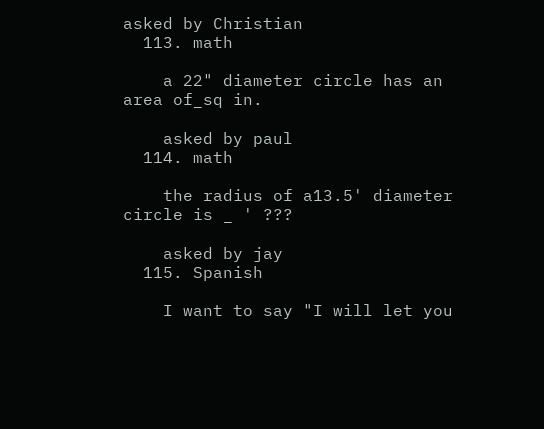asked by Christian
  113. math

    a 22" diameter circle has an area of_sq in.

    asked by paul
  114. math

    the radius of a13.5' diameter circle is _ ' ???

    asked by jay
  115. Spanish

    I want to say "I will let you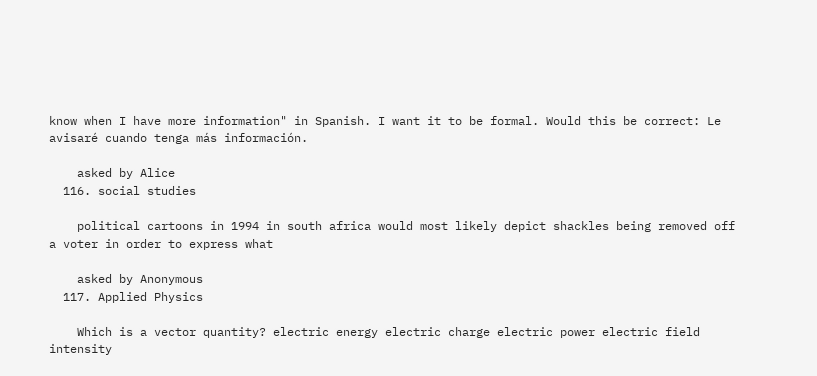know when I have more information" in Spanish. I want it to be formal. Would this be correct: Le avisaré cuando tenga más información.

    asked by Alice
  116. social studies

    political cartoons in 1994 in south africa would most likely depict shackles being removed off a voter in order to express what

    asked by Anonymous
  117. Applied Physics

    Which is a vector quantity? electric energy electric charge electric power electric field intensity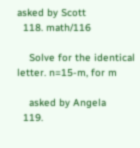asked by Scott
  118. math/116

    Solve for the identical letter. n=15-m, for m

    asked by Angela
  119.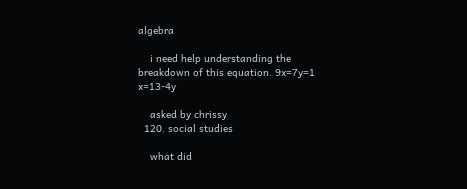algebra

    i need help understanding the breakdown of this equation. 9x=7y=1 x=13-4y

    asked by chrissy
  120. social studies

    what did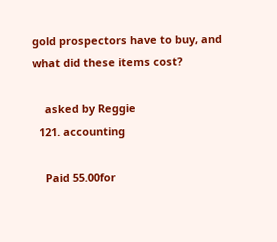gold prospectors have to buy, and what did these items cost?

    asked by Reggie
  121. accounting

    Paid 55.00for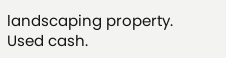landscaping property. Used cash.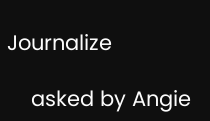Journalize

    asked by Angie